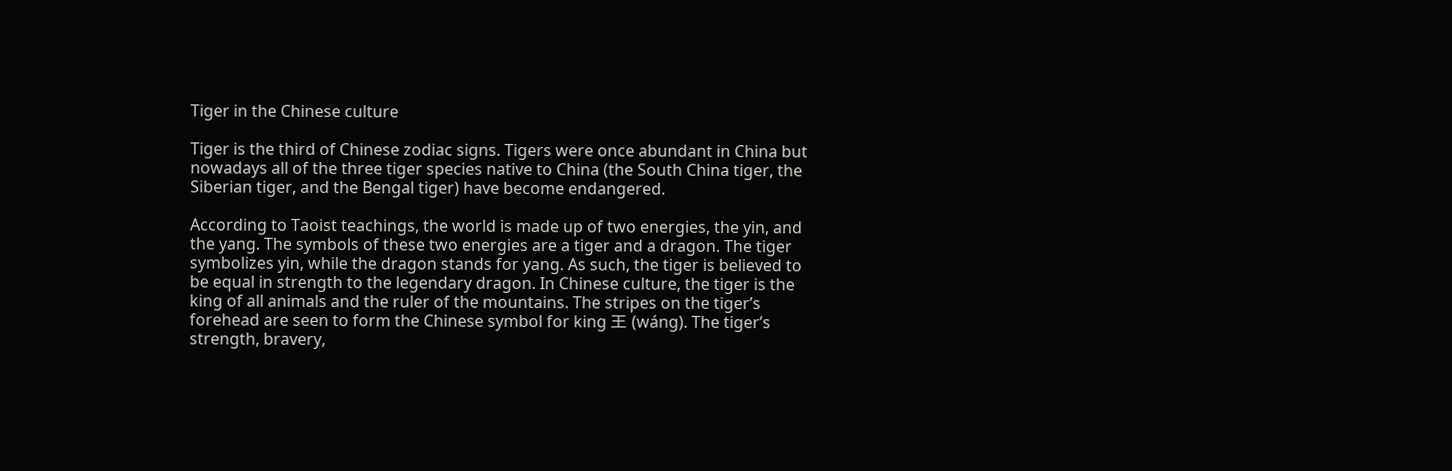Tiger in the Chinese culture

Tiger is the third of Chinese zodiac signs. Tigers were once abundant in China but nowadays all of the three tiger species native to China (the South China tiger, the Siberian tiger, and the Bengal tiger) have become endangered.

According to Taoist teachings, the world is made up of two energies, the yin, and the yang. The symbols of these two energies are a tiger and a dragon. The tiger symbolizes yin, while the dragon stands for yang. As such, the tiger is believed to be equal in strength to the legendary dragon. In Chinese culture, the tiger is the king of all animals and the ruler of the mountains. The stripes on the tiger’s forehead are seen to form the Chinese symbol for king 王 (wáng). The tiger’s strength, bravery,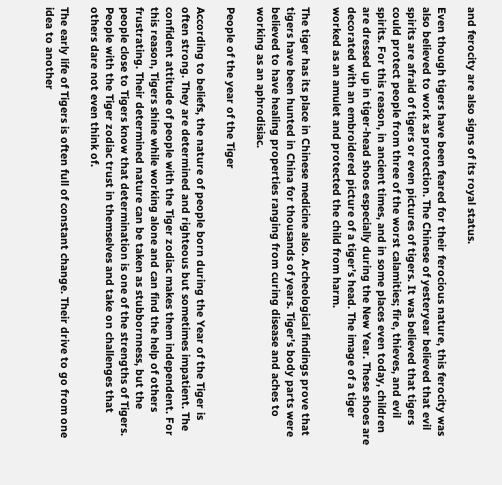and ferocity are also signs of its royal status.

Even though tigers have been feared for their ferocious nature, this ferocity was also believed to work as protection. The Chinese of yesteryear believed that evil spirits are afraid of tigers or even pictures of tigers. It was believed that tigers could protect people from three of the worst calamities; fire, thieves, and evil spirits. For this reason, in ancient times, and in some places even today, children are dressed up in tiger-head shoes especially during the New Year. These shoes are decorated with an embroidered picture of a tiger’s head. The image of a tiger worked as an amulet and protected the child from harm.

The tiger has its place in Chinese medicine also. Archeological findings prove that tigers have been hunted in China for thousands of years. Tiger’s body parts were believed to have healing properties ranging from curing disease and aches to working as an aphrodisiac.

People of the year of the Tiger

According to beliefs, the nature of people born during the Year of the Tiger is often strong. They are determined and righteous but sometimes impatient. The confident attitude of people with the Tiger zodiac makes them independent. For this reason, Tigers shine while working alone and can find the help of others frustrating. Their determined nature can be taken as stubbornness, but the people close to Tigers know that determination is one of the strengths of Tigers. People with the Tiger zodiac trust in themselves and take on challenges that others dare not even think of.

The early life of Tigers is often full of constant change. Their drive to go from one idea to another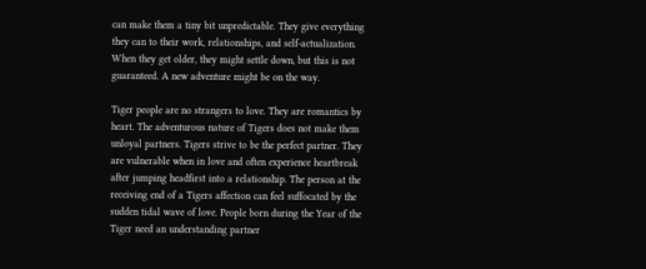can make them a tiny bit unpredictable. They give everything they can to their work, relationships, and self-actualization. When they get older, they might settle down, but this is not guaranteed. A new adventure might be on the way.

Tiger people are no strangers to love. They are romantics by heart. The adventurous nature of Tigers does not make them unloyal partners. Tigers strive to be the perfect partner. They are vulnerable when in love and often experience heartbreak after jumping headfirst into a relationship. The person at the receiving end of a Tigers affection can feel suffocated by the sudden tidal wave of love. People born during the Year of the Tiger need an understanding partner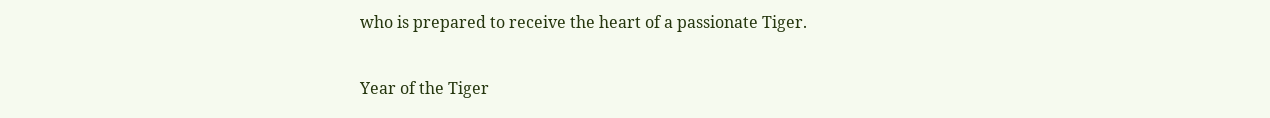who is prepared to receive the heart of a passionate Tiger.

Year of the Tiger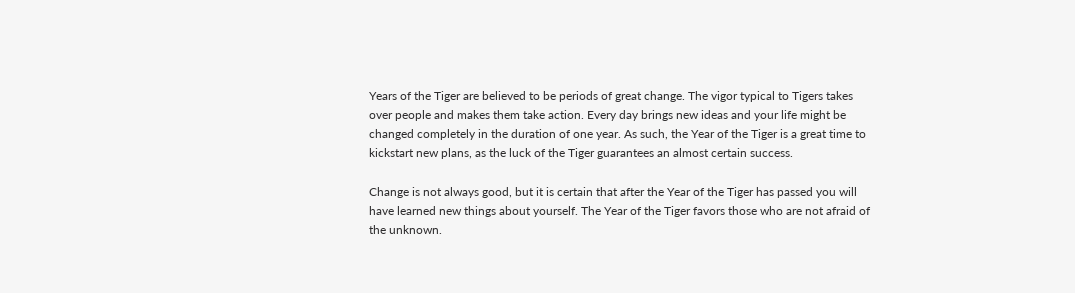Years of the Tiger are believed to be periods of great change. The vigor typical to Tigers takes over people and makes them take action. Every day brings new ideas and your life might be changed completely in the duration of one year. As such, the Year of the Tiger is a great time to kickstart new plans, as the luck of the Tiger guarantees an almost certain success.

Change is not always good, but it is certain that after the Year of the Tiger has passed you will have learned new things about yourself. The Year of the Tiger favors those who are not afraid of the unknown.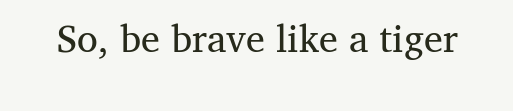So, be brave like a tiger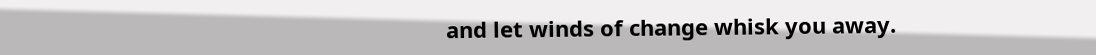and let winds of change whisk you away.